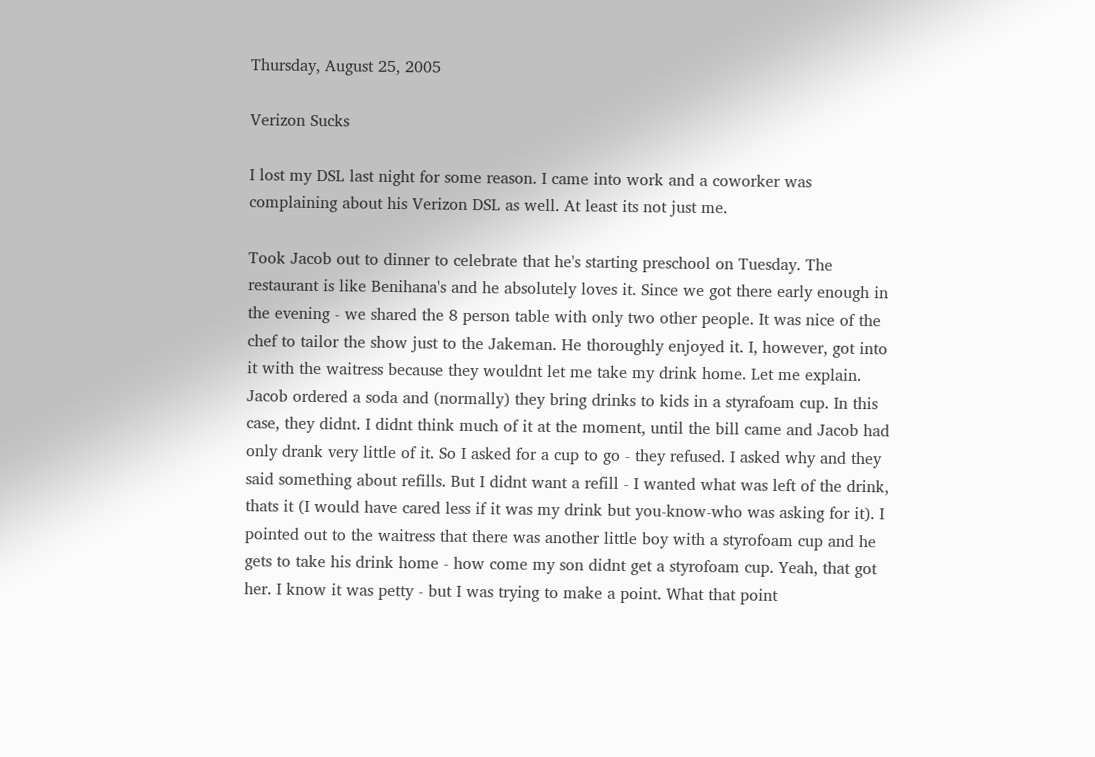Thursday, August 25, 2005

Verizon Sucks

I lost my DSL last night for some reason. I came into work and a coworker was complaining about his Verizon DSL as well. At least its not just me.

Took Jacob out to dinner to celebrate that he's starting preschool on Tuesday. The restaurant is like Benihana's and he absolutely loves it. Since we got there early enough in the evening - we shared the 8 person table with only two other people. It was nice of the chef to tailor the show just to the Jakeman. He thoroughly enjoyed it. I, however, got into it with the waitress because they wouldnt let me take my drink home. Let me explain. Jacob ordered a soda and (normally) they bring drinks to kids in a styrafoam cup. In this case, they didnt. I didnt think much of it at the moment, until the bill came and Jacob had only drank very little of it. So I asked for a cup to go - they refused. I asked why and they said something about refills. But I didnt want a refill - I wanted what was left of the drink, thats it (I would have cared less if it was my drink but you-know-who was asking for it). I pointed out to the waitress that there was another little boy with a styrofoam cup and he gets to take his drink home - how come my son didnt get a styrofoam cup. Yeah, that got her. I know it was petty - but I was trying to make a point. What that point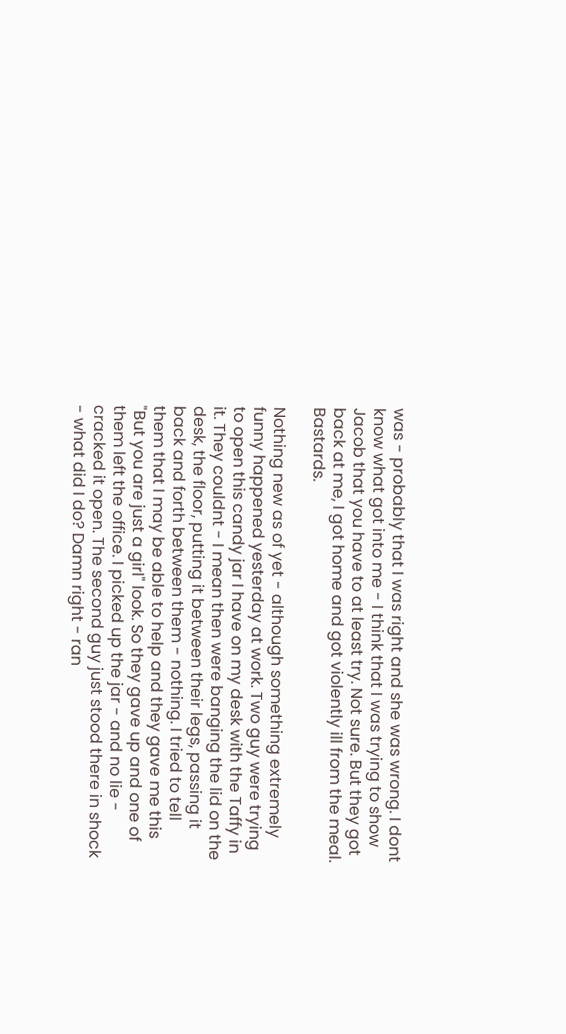was - probably that I was right and she was wrong. I dont know what got into me - I think that I was trying to show Jacob that you have to at least try. Not sure. But they got back at me, I got home and got violently ill from the meal. Bastards.

Nothing new as of yet - although something extremely funny happened yesterday at work. Two guy were trying to open this candy jar I have on my desk with the Taffy in it. They couldnt - I mean then were banging the lid on the desk, the floor, putting it between their legs, passing it back and forth between them - nothing. I tried to tell them that I may be able to help and they gave me this "But you are just a girl" look. So they gave up and one of them left the office. I picked up the jar - and no lie - cracked it open. The second guy just stood there in shock - what did I do? Damn right - ran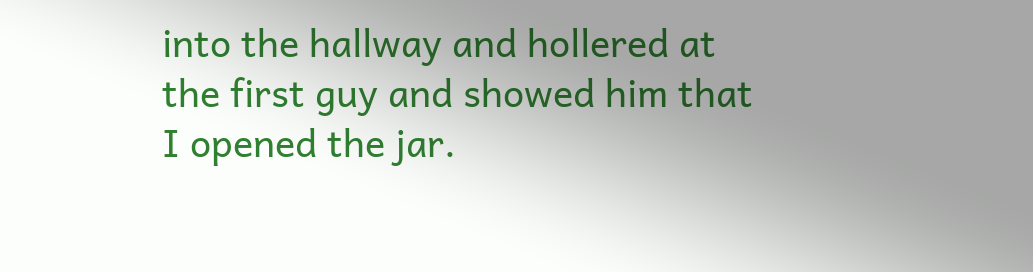into the hallway and hollered at the first guy and showed him that I opened the jar.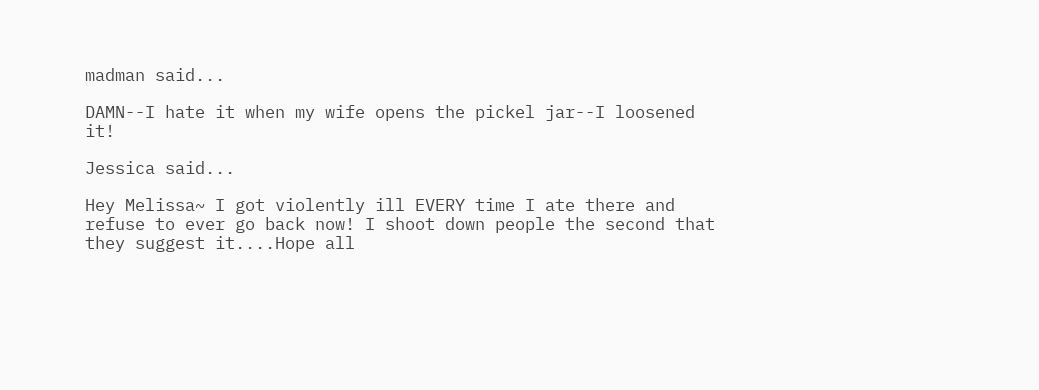madman said...

DAMN--I hate it when my wife opens the pickel jar--I loosened it!

Jessica said...

Hey Melissa~ I got violently ill EVERY time I ate there and refuse to ever go back now! I shoot down people the second that they suggest it....Hope all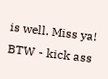is well. Miss ya! BTW - kick ass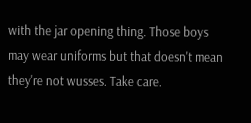with the jar opening thing. Those boys may wear uniforms but that doesn't mean they're not wusses. Take care.